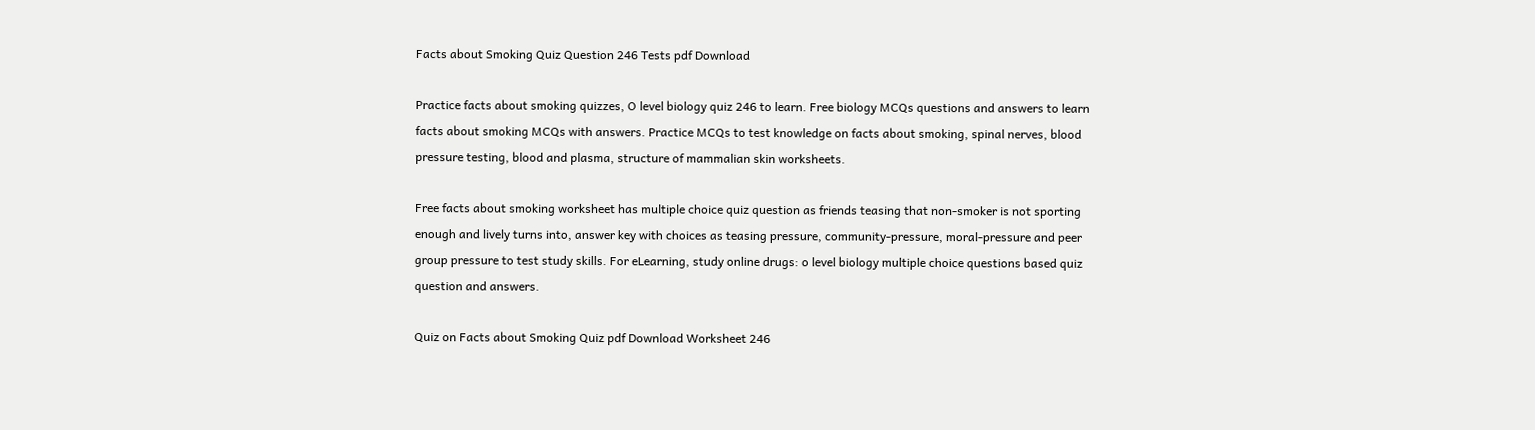Facts about Smoking Quiz Question 246 Tests pdf Download

Practice facts about smoking quizzes, O level biology quiz 246 to learn. Free biology MCQs questions and answers to learn facts about smoking MCQs with answers. Practice MCQs to test knowledge on facts about smoking, spinal nerves, blood pressure testing, blood and plasma, structure of mammalian skin worksheets.

Free facts about smoking worksheet has multiple choice quiz question as friends teasing that non-smoker is not sporting enough and lively turns into, answer key with choices as teasing pressure, community-pressure, moral-pressure and peer group pressure to test study skills. For eLearning, study online drugs: o level biology multiple choice questions based quiz question and answers.

Quiz on Facts about Smoking Quiz pdf Download Worksheet 246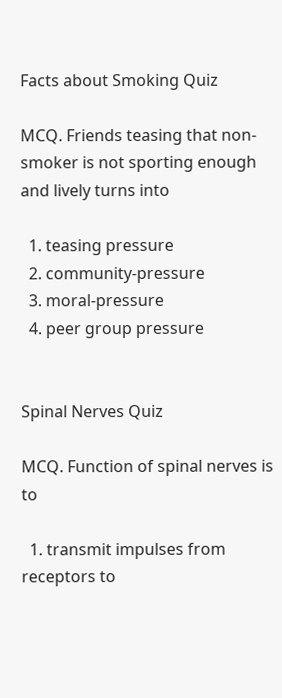Facts about Smoking Quiz

MCQ. Friends teasing that non-smoker is not sporting enough and lively turns into

  1. teasing pressure
  2. community-pressure
  3. moral-pressure
  4. peer group pressure


Spinal Nerves Quiz

MCQ. Function of spinal nerves is to

  1. transmit impulses from receptors to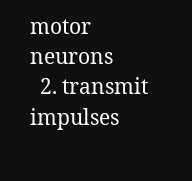motor neurons
  2. transmit impulses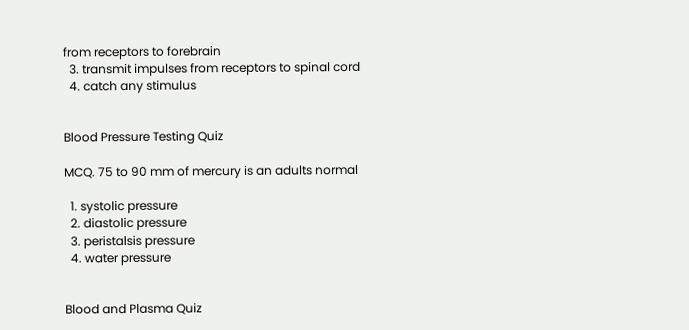from receptors to forebrain
  3. transmit impulses from receptors to spinal cord
  4. catch any stimulus


Blood Pressure Testing Quiz

MCQ. 75 to 90 mm of mercury is an adults normal

  1. systolic pressure
  2. diastolic pressure
  3. peristalsis pressure
  4. water pressure


Blood and Plasma Quiz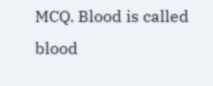MCQ. Blood is called blood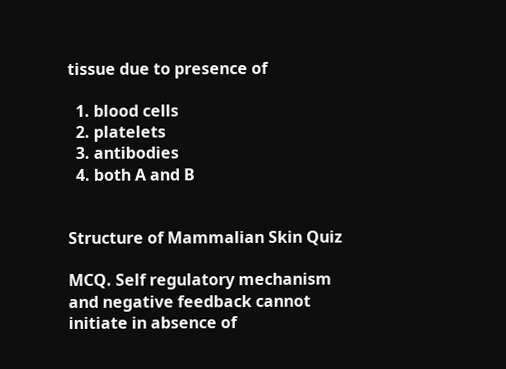tissue due to presence of

  1. blood cells
  2. platelets
  3. antibodies
  4. both A and B


Structure of Mammalian Skin Quiz

MCQ. Self regulatory mechanism and negative feedback cannot initiate in absence of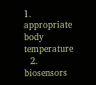1. appropriate body temperature
  2. biosensors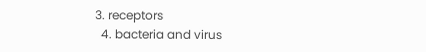3. receptors
  4. bacteria and virus